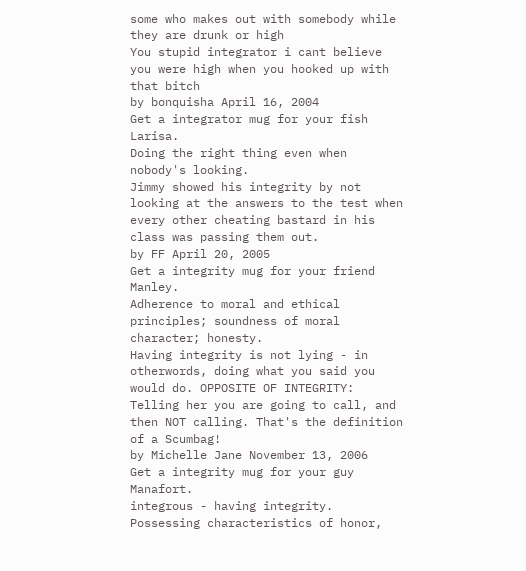some who makes out with somebody while they are drunk or high
You stupid integrator i cant believe you were high when you hooked up with that bitch
by bonquisha April 16, 2004
Get a integrator mug for your fish Larisa.
Doing the right thing even when nobody's looking.
Jimmy showed his integrity by not looking at the answers to the test when every other cheating bastard in his class was passing them out.
by FF April 20, 2005
Get a integrity mug for your friend Manley.
Adherence to moral and ethical principles; soundness of moral character; honesty.
Having integrity is not lying - in otherwords, doing what you said you would do. OPPOSITE OF INTEGRITY: Telling her you are going to call, and then NOT calling. That's the definition of a Scumbag!
by Michelle Jane November 13, 2006
Get a integrity mug for your guy Manafort.
integrous - having integrity. Possessing characteristics of honor,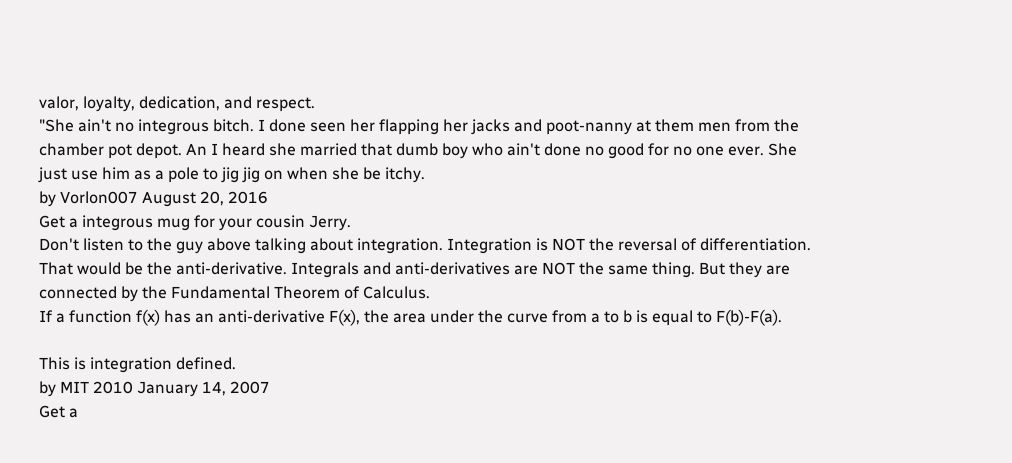valor, loyalty, dedication, and respect.
"She ain't no integrous bitch. I done seen her flapping her jacks and poot-nanny at them men from the chamber pot depot. An I heard she married that dumb boy who ain't done no good for no one ever. She just use him as a pole to jig jig on when she be itchy.
by Vorlon007 August 20, 2016
Get a integrous mug for your cousin Jerry.
Don't listen to the guy above talking about integration. Integration is NOT the reversal of differentiation. That would be the anti-derivative. Integrals and anti-derivatives are NOT the same thing. But they are connected by the Fundamental Theorem of Calculus.
If a function f(x) has an anti-derivative F(x), the area under the curve from a to b is equal to F(b)-F(a).

This is integration defined.
by MIT 2010 January 14, 2007
Get a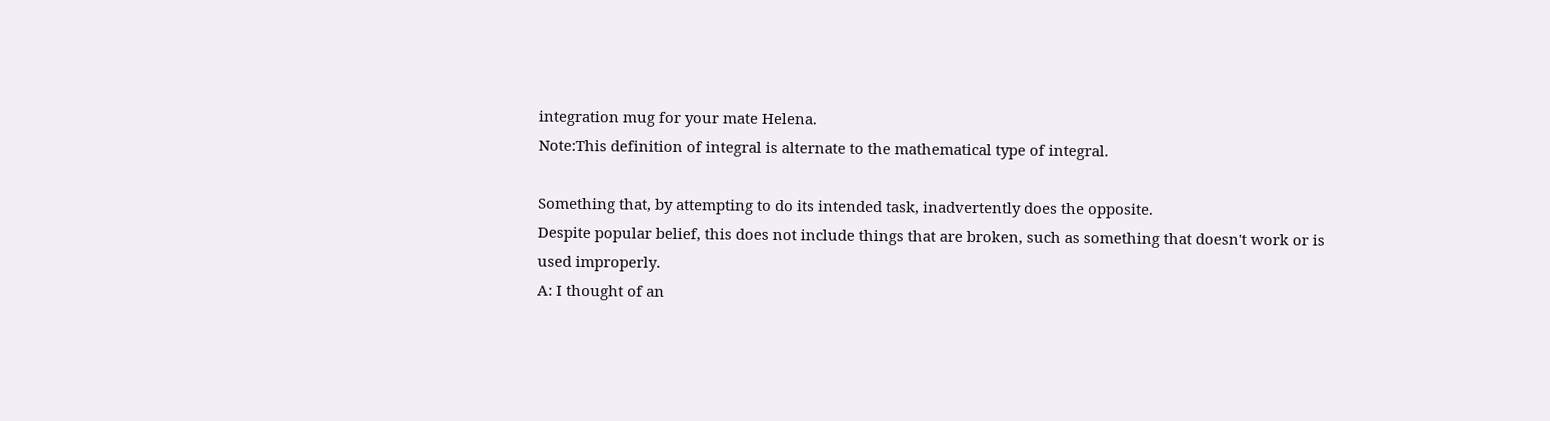integration mug for your mate Helena.
Note:This definition of integral is alternate to the mathematical type of integral.

Something that, by attempting to do its intended task, inadvertently does the opposite.
Despite popular belief, this does not include things that are broken, such as something that doesn't work or is used improperly.
A: I thought of an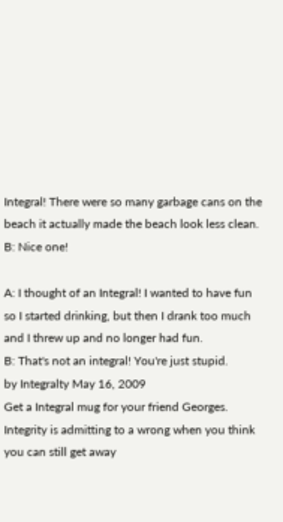Integral! There were so many garbage cans on the beach it actually made the beach look less clean.
B: Nice one!

A: I thought of an Integral! I wanted to have fun so I started drinking, but then I drank too much and I threw up and no longer had fun.
B: That's not an integral! You're just stupid.
by Integralty May 16, 2009
Get a Integral mug for your friend Georges.
Integrity is admitting to a wrong when you think you can still get away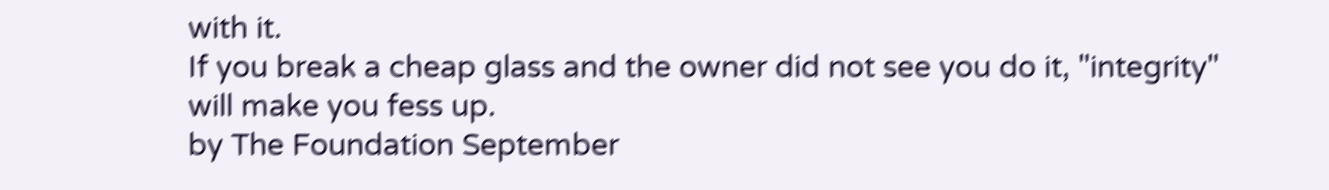with it.
If you break a cheap glass and the owner did not see you do it, "integrity" will make you fess up.
by The Foundation September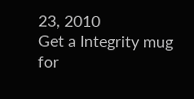23, 2010
Get a Integrity mug for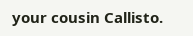your cousin Callisto.